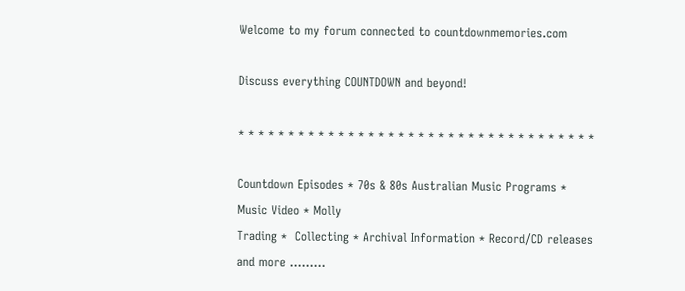Welcome to my forum connected to countdownmemories.com

Discuss everything COUNTDOWN and beyond!

* * * * * * * * * * * * * * * * * * * * * * * * * * * * * * * * * * * *

Countdown Episodes * 70s & 80s Australian Music Programs * Music Video * Molly
Trading *  Collecting * Archival Information * Record/CD releases and more .........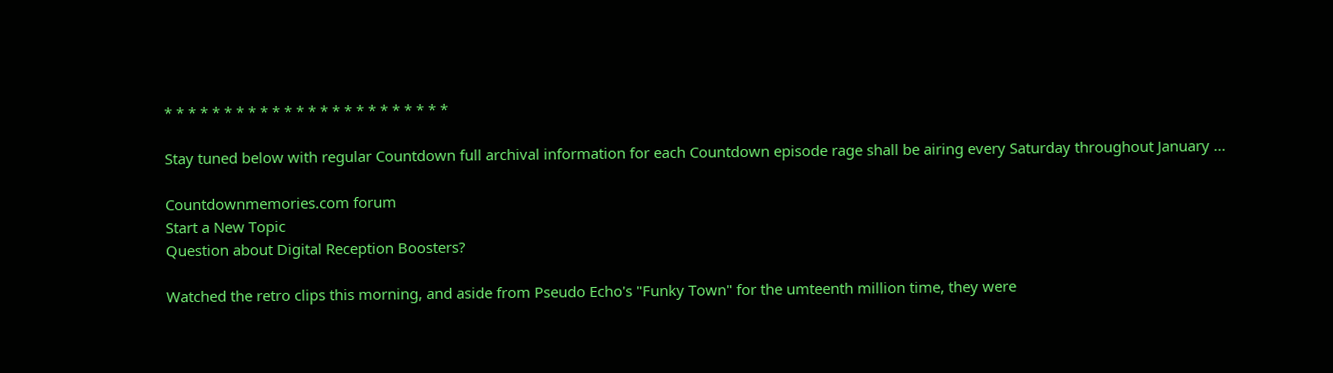* * * * * * * * * * * * * * * * * * * * * * * *

Stay tuned below with regular Countdown full archival information for each Countdown episode rage shall be airing every Saturday throughout January ...

Countdownmemories.com forum
Start a New Topic
Question about Digital Reception Boosters?

Watched the retro clips this morning, and aside from Pseudo Echo's "Funky Town" for the umteenth million time, they were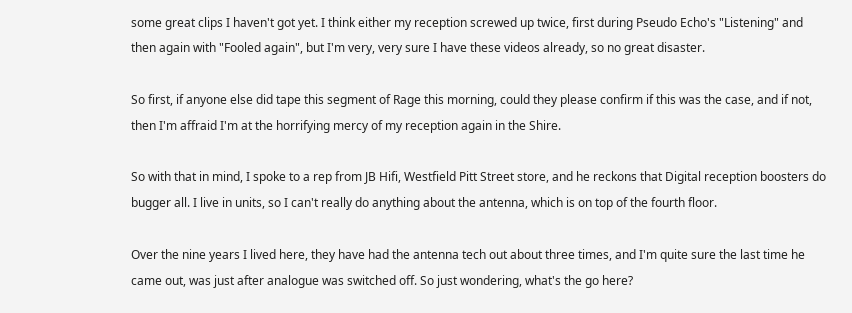some great clips I haven't got yet. I think either my reception screwed up twice, first during Pseudo Echo's "Listening" and then again with "Fooled again", but I'm very, very sure I have these videos already, so no great disaster.

So first, if anyone else did tape this segment of Rage this morning, could they please confirm if this was the case, and if not, then I'm affraid I'm at the horrifying mercy of my reception again in the Shire.

So with that in mind, I spoke to a rep from JB Hifi, Westfield Pitt Street store, and he reckons that Digital reception boosters do bugger all. I live in units, so I can't really do anything about the antenna, which is on top of the fourth floor.

Over the nine years I lived here, they have had the antenna tech out about three times, and I'm quite sure the last time he came out, was just after analogue was switched off. So just wondering, what's the go here?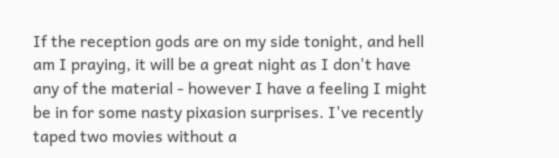If the reception gods are on my side tonight, and hell am I praying, it will be a great night as I don't have any of the material - however I have a feeling I might be in for some nasty pixasion surprises. I've recently taped two movies without a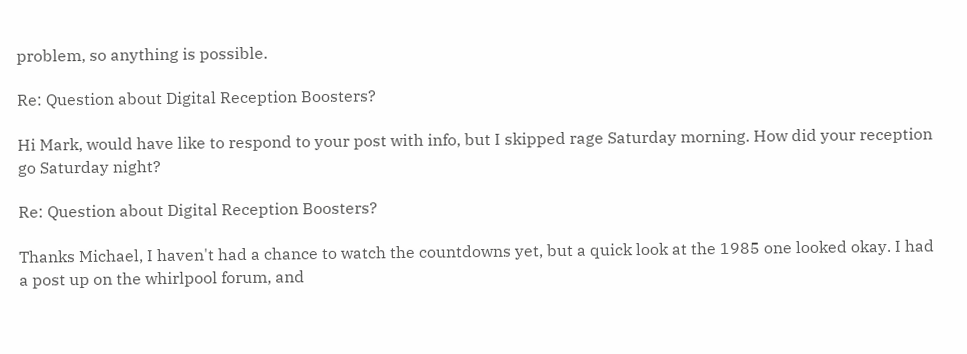problem, so anything is possible.

Re: Question about Digital Reception Boosters?

Hi Mark, would have like to respond to your post with info, but I skipped rage Saturday morning. How did your reception go Saturday night?

Re: Question about Digital Reception Boosters?

Thanks Michael, I haven't had a chance to watch the countdowns yet, but a quick look at the 1985 one looked okay. I had a post up on the whirlpool forum, and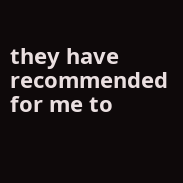they have recommended for me to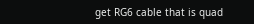get RG6 cable that is quad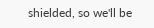shielded, so we'll be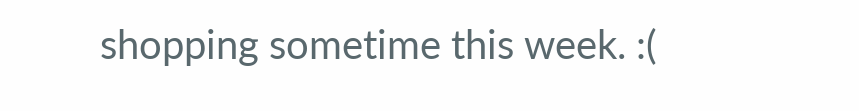shopping sometime this week. :(